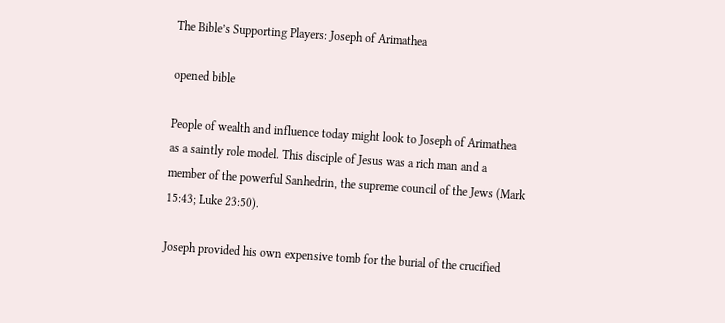The Bible’s Supporting Players: Joseph of Arimathea

opened bible

People of wealth and influence today might look to Joseph of Arimathea as a saintly role model. This disciple of Jesus was a rich man and a member of the powerful Sanhedrin, the supreme council of the Jews (Mark 15:43; Luke 23:50).

Joseph provided his own expensive tomb for the burial of the crucified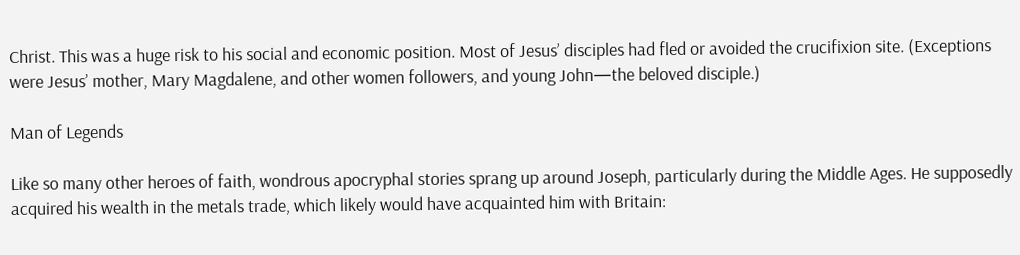Christ. This was a huge risk to his social and economic position. Most of Jesus’ disciples had fled or avoided the crucifixion site. (Exceptions were Jesus’ mother, Mary Magdalene, and other women followers, and young John—the beloved disciple.)

Man of Legends

Like so many other heroes of faith, wondrous apocryphal stories sprang up around Joseph, particularly during the Middle Ages. He supposedly acquired his wealth in the metals trade, which likely would have acquainted him with Britain: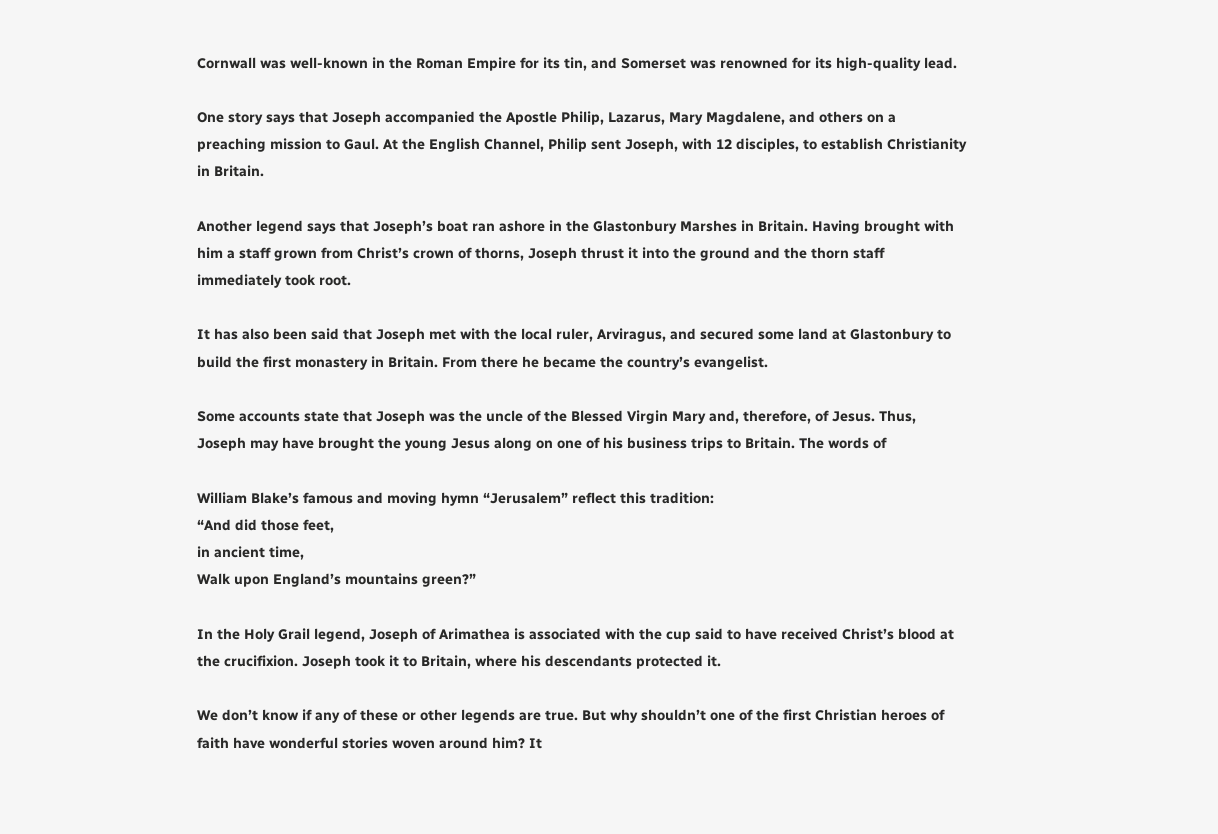Cornwall was well-known in the Roman Empire for its tin, and Somerset was renowned for its high-quality lead.

One story says that Joseph accompanied the Apostle Philip, Lazarus, Mary Magdalene, and others on a preaching mission to Gaul. At the English Channel, Philip sent Joseph, with 12 disciples, to establish Christianity in Britain.

Another legend says that Joseph’s boat ran ashore in the Glastonbury Marshes in Britain. Having brought with him a staff grown from Christ’s crown of thorns, Joseph thrust it into the ground and the thorn staff immediately took root.

It has also been said that Joseph met with the local ruler, Arviragus, and secured some land at Glastonbury to build the first monastery in Britain. From there he became the country’s evangelist.

Some accounts state that Joseph was the uncle of the Blessed Virgin Mary and, therefore, of Jesus. Thus, Joseph may have brought the young Jesus along on one of his business trips to Britain. The words of

William Blake’s famous and moving hymn “Jerusalem” reflect this tradition:
“And did those feet,
in ancient time,
Walk upon England’s mountains green?”

In the Holy Grail legend, Joseph of Arimathea is associated with the cup said to have received Christ’s blood at the crucifixion. Joseph took it to Britain, where his descendants protected it.

We don’t know if any of these or other legends are true. But why shouldn’t one of the first Christian heroes of faith have wonderful stories woven around him? It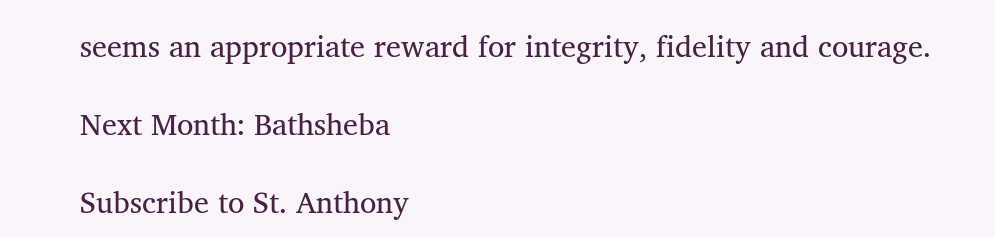seems an appropriate reward for integrity, fidelity and courage.

Next Month: Bathsheba

Subscribe to St. Anthony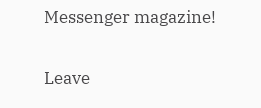Messenger magazine!

Leave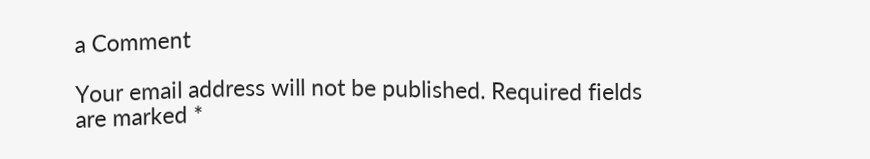a Comment

Your email address will not be published. Required fields are marked *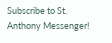Subscribe to St. Anthony Messenger!